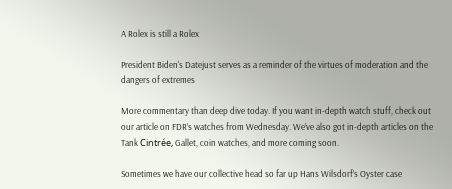A Rolex is still a Rolex

President Biden's Datejust serves as a reminder of the virtues of moderation and the dangers of extremes

More commentary than deep dive today. If you want in-depth watch stuff, check out our article on FDR’s watches from Wednesday. We’ve also got in-depth articles on the Tank Cintrée, Gallet, coin watches, and more coming soon.

Sometimes we have our collective head so far up Hans Wilsdorf’s Oyster case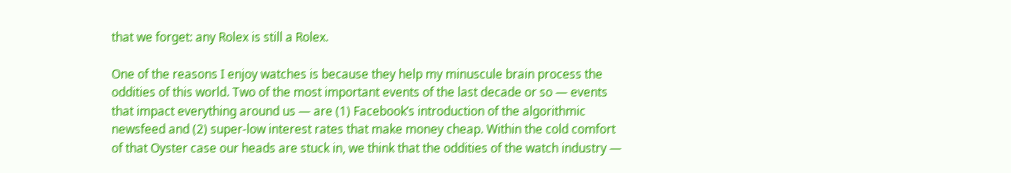that we forget: any Rolex is still a Rolex.

One of the reasons I enjoy watches is because they help my minuscule brain process the oddities of this world. Two of the most important events of the last decade or so — events that impact everything around us — are (1) Facebook’s introduction of the algorithmic newsfeed and (2) super-low interest rates that make money cheap. Within the cold comfort of that Oyster case our heads are stuck in, we think that the oddities of the watch industry —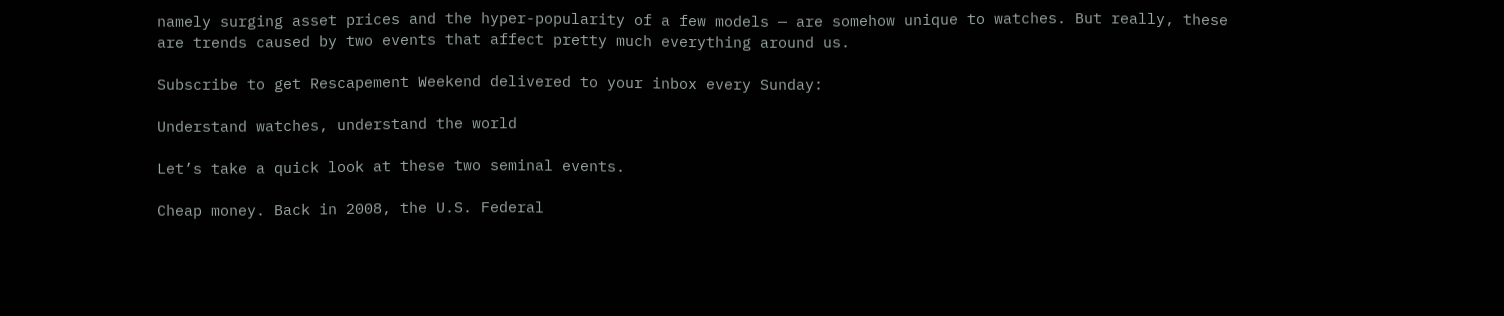namely surging asset prices and the hyper-popularity of a few models — are somehow unique to watches. But really, these are trends caused by two events that affect pretty much everything around us.

Subscribe to get Rescapement Weekend delivered to your inbox every Sunday:

Understand watches, understand the world

Let’s take a quick look at these two seminal events.

Cheap money. Back in 2008, the U.S. Federal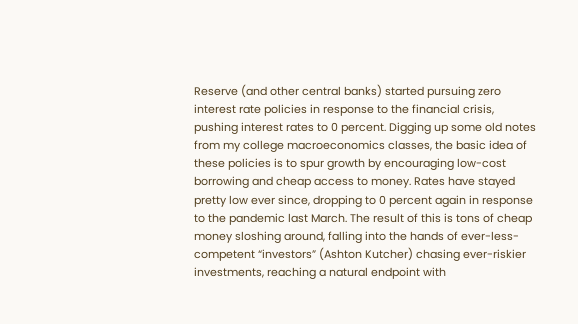Reserve (and other central banks) started pursuing zero interest rate policies in response to the financial crisis, pushing interest rates to 0 percent. Digging up some old notes from my college macroeconomics classes, the basic idea of these policies is to spur growth by encouraging low-cost borrowing and cheap access to money. Rates have stayed pretty low ever since, dropping to 0 percent again in response to the pandemic last March. The result of this is tons of cheap money sloshing around, falling into the hands of ever-less-competent “investors” (Ashton Kutcher) chasing ever-riskier investments, reaching a natural endpoint with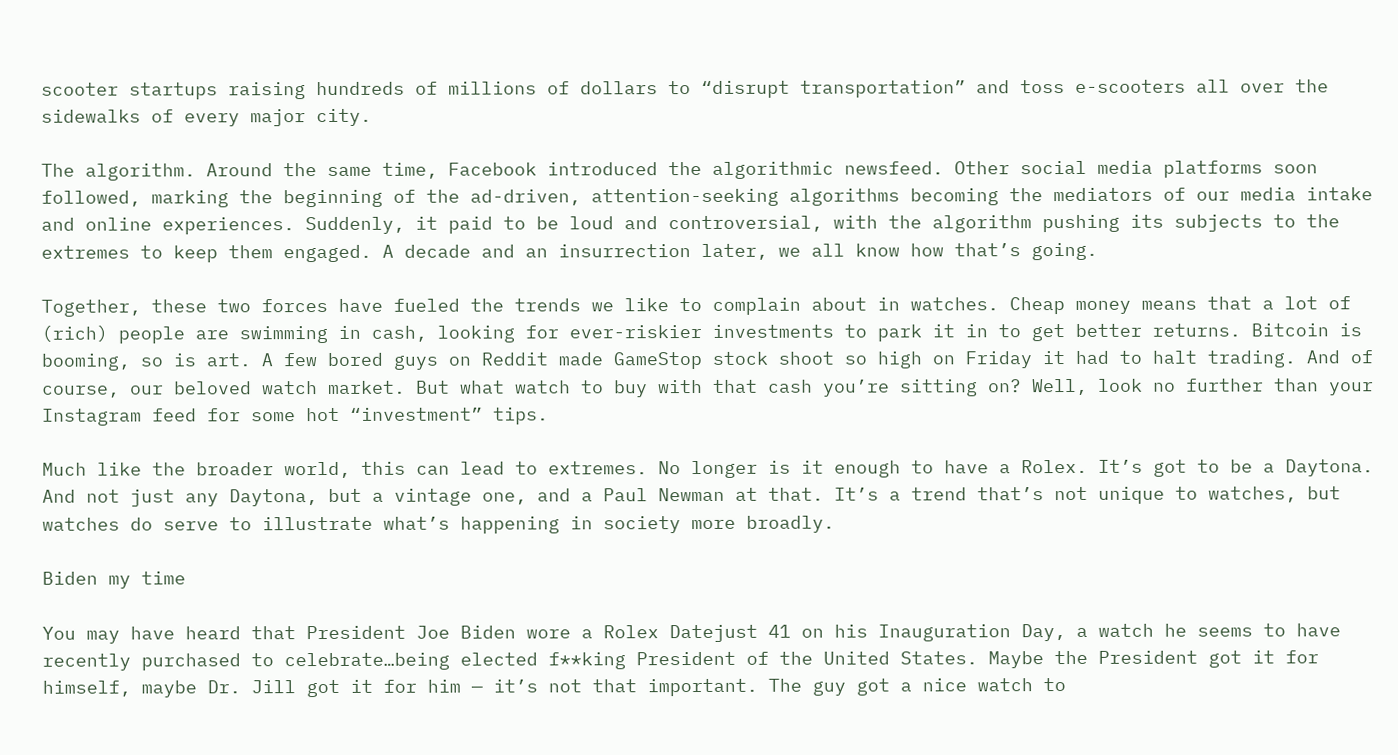scooter startups raising hundreds of millions of dollars to “disrupt transportation” and toss e-scooters all over the sidewalks of every major city.

The algorithm. Around the same time, Facebook introduced the algorithmic newsfeed. Other social media platforms soon followed, marking the beginning of the ad-driven, attention-seeking algorithms becoming the mediators of our media intake and online experiences. Suddenly, it paid to be loud and controversial, with the algorithm pushing its subjects to the extremes to keep them engaged. A decade and an insurrection later, we all know how that’s going.

Together, these two forces have fueled the trends we like to complain about in watches. Cheap money means that a lot of (rich) people are swimming in cash, looking for ever-riskier investments to park it in to get better returns. Bitcoin is booming, so is art. A few bored guys on Reddit made GameStop stock shoot so high on Friday it had to halt trading. And of course, our beloved watch market. But what watch to buy with that cash you’re sitting on? Well, look no further than your Instagram feed for some hot “investment” tips.

Much like the broader world, this can lead to extremes. No longer is it enough to have a Rolex. It’s got to be a Daytona. And not just any Daytona, but a vintage one, and a Paul Newman at that. It’s a trend that’s not unique to watches, but watches do serve to illustrate what’s happening in society more broadly.

Biden my time

You may have heard that President Joe Biden wore a Rolex Datejust 41 on his Inauguration Day, a watch he seems to have recently purchased to celebrate…being elected f**king President of the United States. Maybe the President got it for himself, maybe Dr. Jill got it for him — it’s not that important. The guy got a nice watch to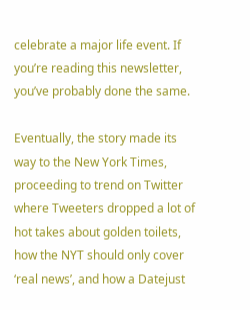celebrate a major life event. If you’re reading this newsletter, you’ve probably done the same.

Eventually, the story made its way to the New York Times, proceeding to trend on Twitter where Tweeters dropped a lot of hot takes about golden toilets, how the NYT should only cover ‘real news’, and how a Datejust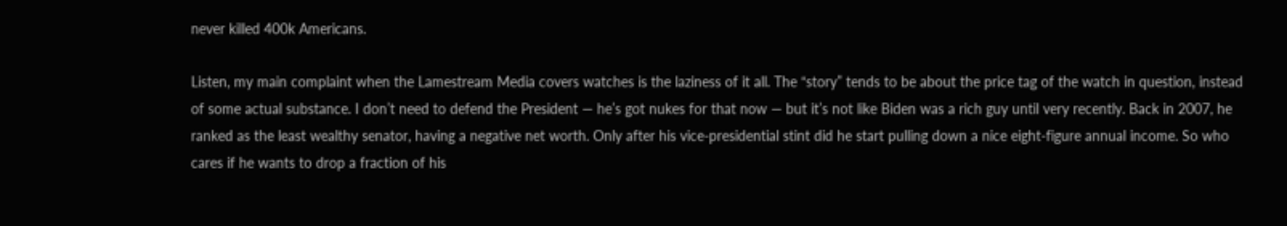never killed 400k Americans.

Listen, my main complaint when the Lamestream Media covers watches is the laziness of it all. The “story” tends to be about the price tag of the watch in question, instead of some actual substance. I don’t need to defend the President — he’s got nukes for that now — but it’s not like Biden was a rich guy until very recently. Back in 2007, he ranked as the least wealthy senator, having a negative net worth. Only after his vice-presidential stint did he start pulling down a nice eight-figure annual income. So who cares if he wants to drop a fraction of his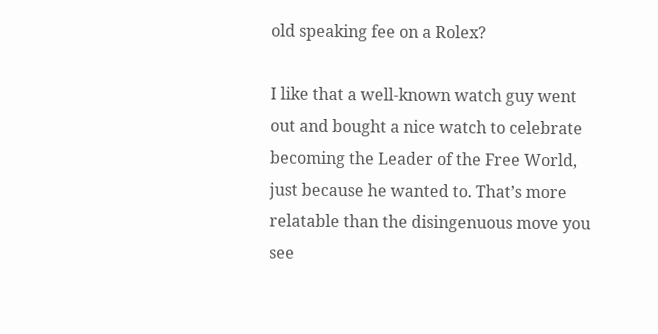old speaking fee on a Rolex?

I like that a well-known watch guy went out and bought a nice watch to celebrate becoming the Leader of the Free World, just because he wanted to. That’s more relatable than the disingenuous move you see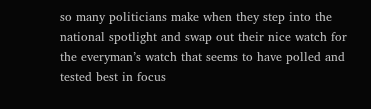so many politicians make when they step into the national spotlight and swap out their nice watch for the everyman’s watch that seems to have polled and tested best in focus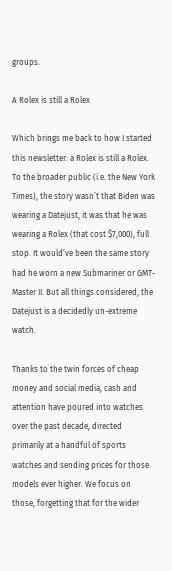groups.

A Rolex is still a Rolex

Which brings me back to how I started this newsletter: a Rolex is still a Rolex. To the broader public (i.e. the New York Times), the story wasn’t that Biden was wearing a Datejust, it was that he was wearing a Rolex (that cost $7,000), full stop. It would’ve been the same story had he worn a new Submariner or GMT-Master II. But all things considered, the Datejust is a decidedly un-extreme watch.

Thanks to the twin forces of cheap money and social media, cash and attention have poured into watches over the past decade, directed primarily at a handful of sports watches and sending prices for those models ever higher. We focus on those, forgetting that for the wider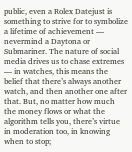public, even a Rolex Datejust is something to strive for to symbolize a lifetime of achievement — nevermind a Daytona or Submariner. The nature of social media drives us to chase extremes — in watches, this means the belief that there’s always another watch, and then another one after that. But, no matter how much the money flows or what the algorithm tells you, there’s virtue in moderation too, in knowing when to stop;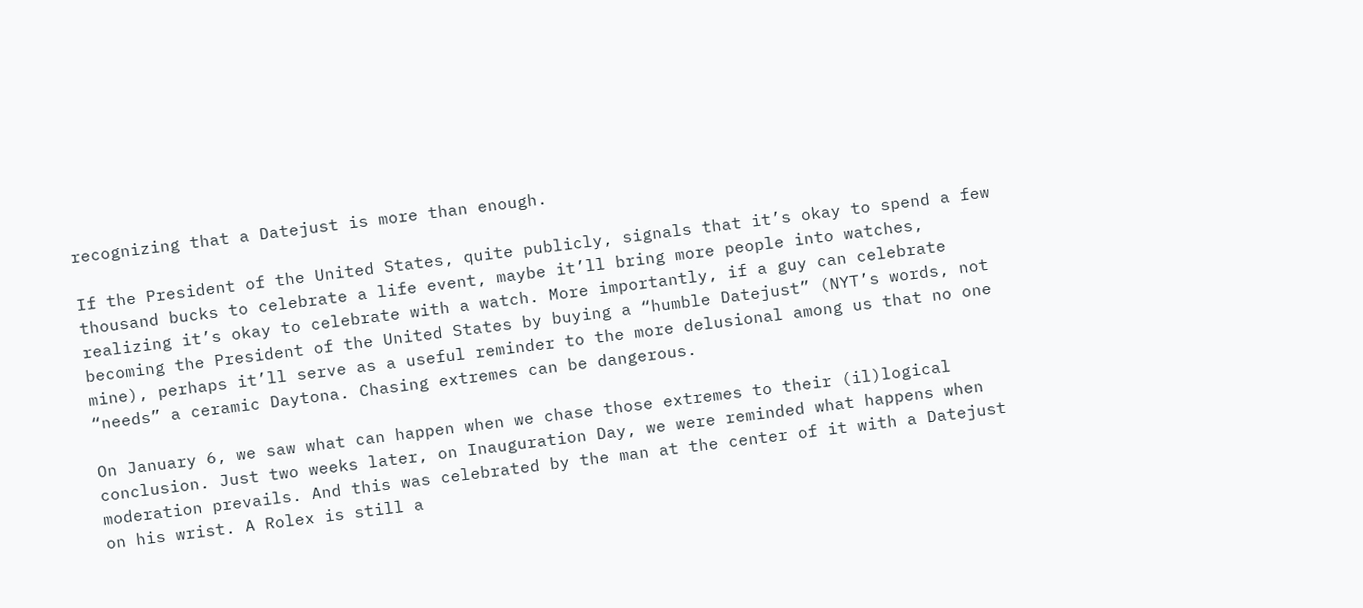recognizing that a Datejust is more than enough.

If the President of the United States, quite publicly, signals that it’s okay to spend a few thousand bucks to celebrate a life event, maybe it’ll bring more people into watches, realizing it’s okay to celebrate with a watch. More importantly, if a guy can celebrate becoming the President of the United States by buying a “humble Datejust” (NYT’s words, not mine), perhaps it’ll serve as a useful reminder to the more delusional among us that no one “needs” a ceramic Daytona. Chasing extremes can be dangerous.

On January 6, we saw what can happen when we chase those extremes to their (il)logical conclusion. Just two weeks later, on Inauguration Day, we were reminded what happens when moderation prevails. And this was celebrated by the man at the center of it with a Datejust on his wrist. A Rolex is still a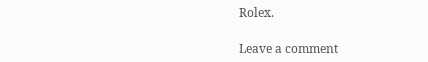Rolex.

Leave a comment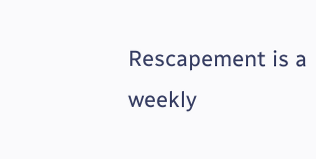Rescapement is a weekly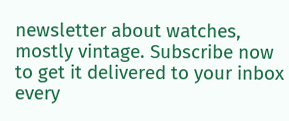newsletter about watches, mostly vintage. Subscribe now to get it delivered to your inbox every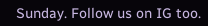Sunday. Follow us on IG too.